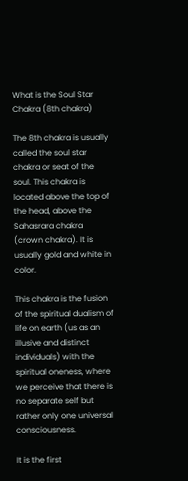What is the Soul Star Chakra (8th chakra)

The 8th chakra is usually called the soul star chakra or seat of the soul. This chakra is located above the top of the head, above the Sahasrara chakra (crown chakra). It is usually gold and white in color.

This chakra is the fusion of the spiritual dualism of life on earth (us as an illusive and distinct individuals) with the spiritual oneness, where we perceive that there is no separate self but rather only one universal consciousness.

It is the first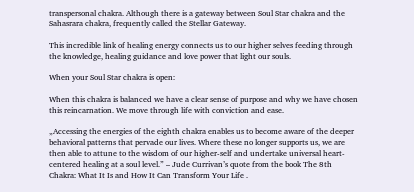transpersonal chakra. Although there is a gateway between Soul Star chakra and the Sahasrara chakra, frequently called the Stellar Gateway.

This incredible link of healing energy connects us to our higher selves feeding through the knowledge, healing guidance and love power that light our souls.

When your Soul Star chakra is open:

When this chakra is balanced we have a clear sense of purpose and why we have chosen this reincarnation. We move through life with conviction and ease.

„Accessing the energies of the eighth chakra enables us to become aware of the deeper behavioral patterns that pervade our lives. Where these no longer supports us, we are then able to attune to the wisdom of our higher-self and undertake universal heart-centered healing at a soul level.” – Jude Currivan’s quote from the book The 8th Chakra: What It Is and How It Can Transform Your Life .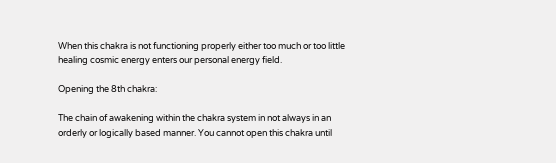When this chakra is not functioning properly either too much or too little healing cosmic energy enters our personal energy field.

Opening the 8th chakra:

The chain of awakening within the chakra system in not always in an orderly or logically based manner. You cannot open this chakra until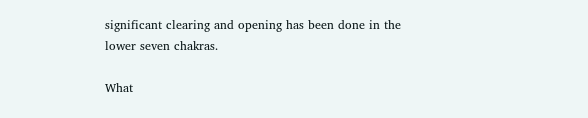significant clearing and opening has been done in the lower seven chakras.

What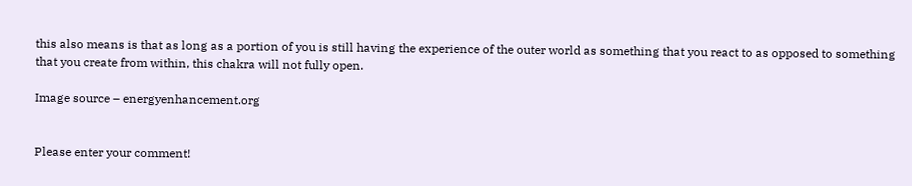this also means is that as long as a portion of you is still having the experience of the outer world as something that you react to as opposed to something that you create from within, this chakra will not fully open.

Image source – energyenhancement.org


Please enter your comment!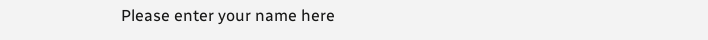Please enter your name here